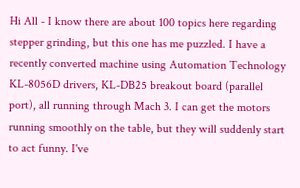Hi All - I know there are about 100 topics here regarding stepper grinding, but this one has me puzzled. I have a recently converted machine using Automation Technology KL-8056D drivers, KL-DB25 breakout board (parallel port), all running through Mach 3. I can get the motors running smoothly on the table, but they will suddenly start to act funny. I've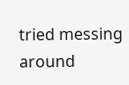tried messing around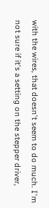with the wires, that doesn't seem to do much. I'm not sure if it's a setting on the stepper driver,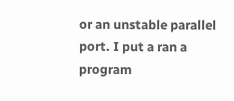or an unstable parallel port. I put a ran a program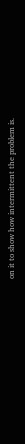on it to show how intermittent the problem is.